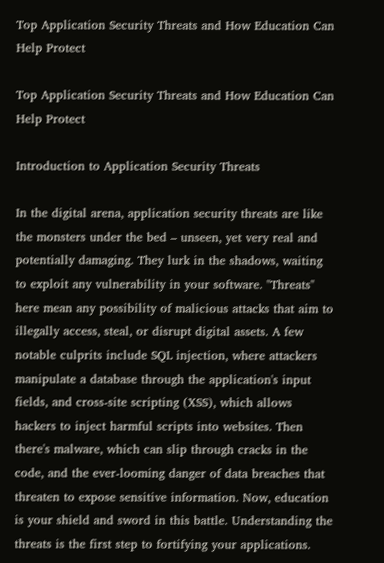Top Application Security Threats and How Education Can Help Protect

Top Application Security Threats and How Education Can Help Protect

Introduction to Application Security Threats

In the digital arena, application security threats are like the monsters under the bed – unseen, yet very real and potentially damaging. They lurk in the shadows, waiting to exploit any vulnerability in your software. "Threats" here mean any possibility of malicious attacks that aim to illegally access, steal, or disrupt digital assets. A few notable culprits include SQL injection, where attackers manipulate a database through the application's input fields, and cross-site scripting (XSS), which allows hackers to inject harmful scripts into websites. Then there's malware, which can slip through cracks in the code, and the ever-looming danger of data breaches that threaten to expose sensitive information. Now, education is your shield and sword in this battle. Understanding the threats is the first step to fortifying your applications.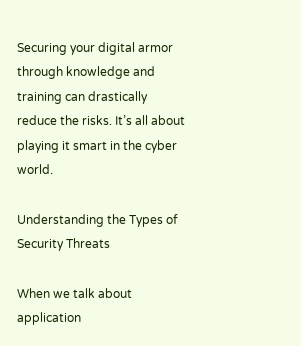Securing your digital armor through knowledge and training can drastically reduce the risks. It’s all about playing it smart in the cyber world.

Understanding the Types of Security Threats

When we talk about application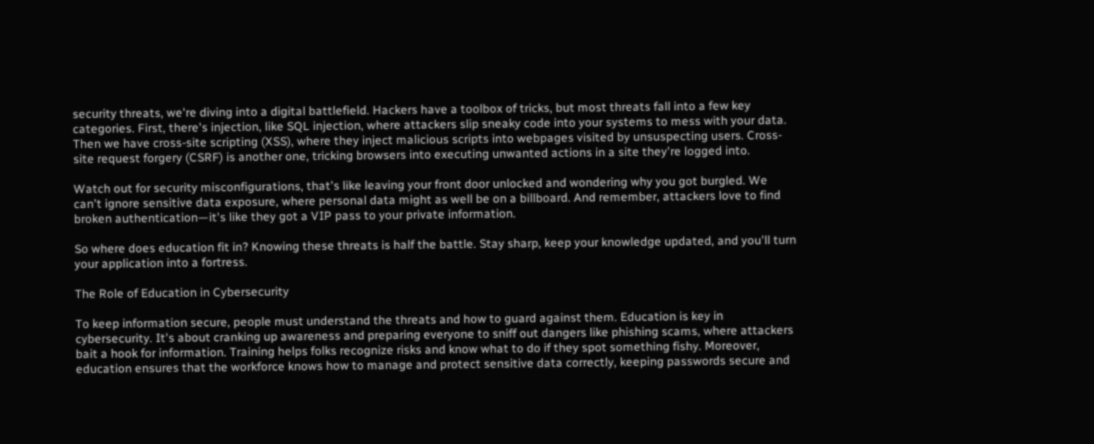security threats, we're diving into a digital battlefield. Hackers have a toolbox of tricks, but most threats fall into a few key categories. First, there's injection, like SQL injection, where attackers slip sneaky code into your systems to mess with your data. Then we have cross-site scripting (XSS), where they inject malicious scripts into webpages visited by unsuspecting users. Cross-site request forgery (CSRF) is another one, tricking browsers into executing unwanted actions in a site they're logged into.

Watch out for security misconfigurations, that's like leaving your front door unlocked and wondering why you got burgled. We can't ignore sensitive data exposure, where personal data might as well be on a billboard. And remember, attackers love to find broken authentication—it's like they got a VIP pass to your private information.

So where does education fit in? Knowing these threats is half the battle. Stay sharp, keep your knowledge updated, and you'll turn your application into a fortress.

The Role of Education in Cybersecurity

To keep information secure, people must understand the threats and how to guard against them. Education is key in cybersecurity. It's about cranking up awareness and preparing everyone to sniff out dangers like phishing scams, where attackers bait a hook for information. Training helps folks recognize risks and know what to do if they spot something fishy. Moreover, education ensures that the workforce knows how to manage and protect sensitive data correctly, keeping passwords secure and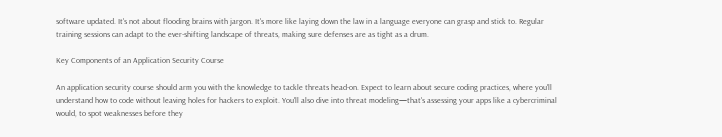software updated. It's not about flooding brains with jargon. It's more like laying down the law in a language everyone can grasp and stick to. Regular training sessions can adapt to the ever-shifting landscape of threats, making sure defenses are as tight as a drum.

Key Components of an Application Security Course

An application security course should arm you with the knowledge to tackle threats head-on. Expect to learn about secure coding practices, where you'll understand how to code without leaving holes for hackers to exploit. You'll also dive into threat modeling—that's assessing your apps like a cybercriminal would, to spot weaknesses before they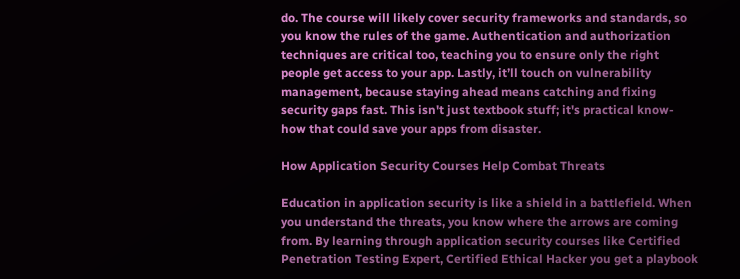do. The course will likely cover security frameworks and standards, so you know the rules of the game. Authentication and authorization techniques are critical too, teaching you to ensure only the right people get access to your app. Lastly, it’ll touch on vulnerability management, because staying ahead means catching and fixing security gaps fast. This isn't just textbook stuff; it's practical know-how that could save your apps from disaster.

How Application Security Courses Help Combat Threats

Education in application security is like a shield in a battlefield. When you understand the threats, you know where the arrows are coming from. By learning through application security courses like Certified Penetration Testing Expert, Certified Ethical Hacker you get a playbook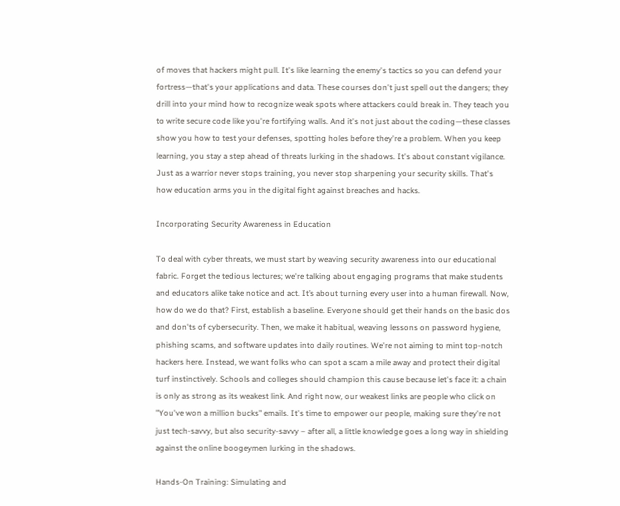of moves that hackers might pull. It's like learning the enemy's tactics so you can defend your fortress—that's your applications and data. These courses don't just spell out the dangers; they drill into your mind how to recognize weak spots where attackers could break in. They teach you to write secure code like you're fortifying walls. And it's not just about the coding—these classes show you how to test your defenses, spotting holes before they're a problem. When you keep learning, you stay a step ahead of threats lurking in the shadows. It's about constant vigilance. Just as a warrior never stops training, you never stop sharpening your security skills. That's how education arms you in the digital fight against breaches and hacks.

Incorporating Security Awareness in Education

To deal with cyber threats, we must start by weaving security awareness into our educational fabric. Forget the tedious lectures; we're talking about engaging programs that make students and educators alike take notice and act. It’s about turning every user into a human firewall. Now, how do we do that? First, establish a baseline. Everyone should get their hands on the basic dos and don'ts of cybersecurity. Then, we make it habitual, weaving lessons on password hygiene, phishing scams, and software updates into daily routines. We're not aiming to mint top-notch hackers here. Instead, we want folks who can spot a scam a mile away and protect their digital turf instinctively. Schools and colleges should champion this cause because let's face it: a chain is only as strong as its weakest link. And right now, our weakest links are people who click on "You've won a million bucks" emails. It's time to empower our people, making sure they're not just tech-savvy, but also security-savvy – after all, a little knowledge goes a long way in shielding against the online boogeymen lurking in the shadows.

Hands-On Training: Simulating and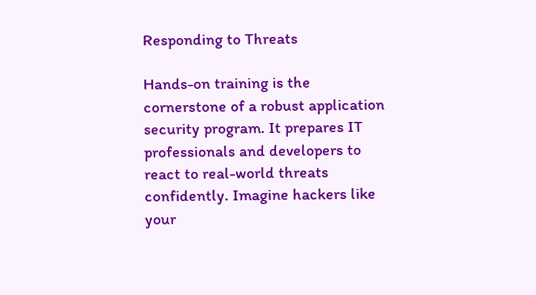Responding to Threats

Hands-on training is the cornerstone of a robust application security program. It prepares IT professionals and developers to react to real-world threats confidently. Imagine hackers like your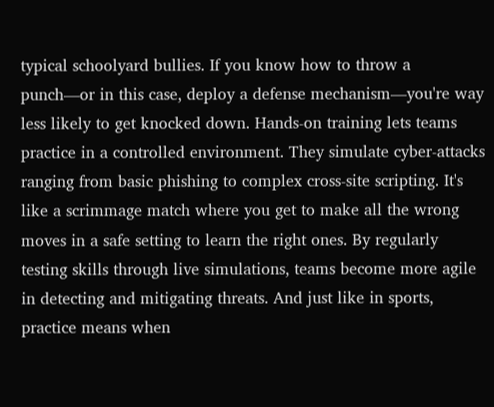typical schoolyard bullies. If you know how to throw a punch—or in this case, deploy a defense mechanism—you're way less likely to get knocked down. Hands-on training lets teams practice in a controlled environment. They simulate cyber-attacks ranging from basic phishing to complex cross-site scripting. It's like a scrimmage match where you get to make all the wrong moves in a safe setting to learn the right ones. By regularly testing skills through live simulations, teams become more agile in detecting and mitigating threats. And just like in sports, practice means when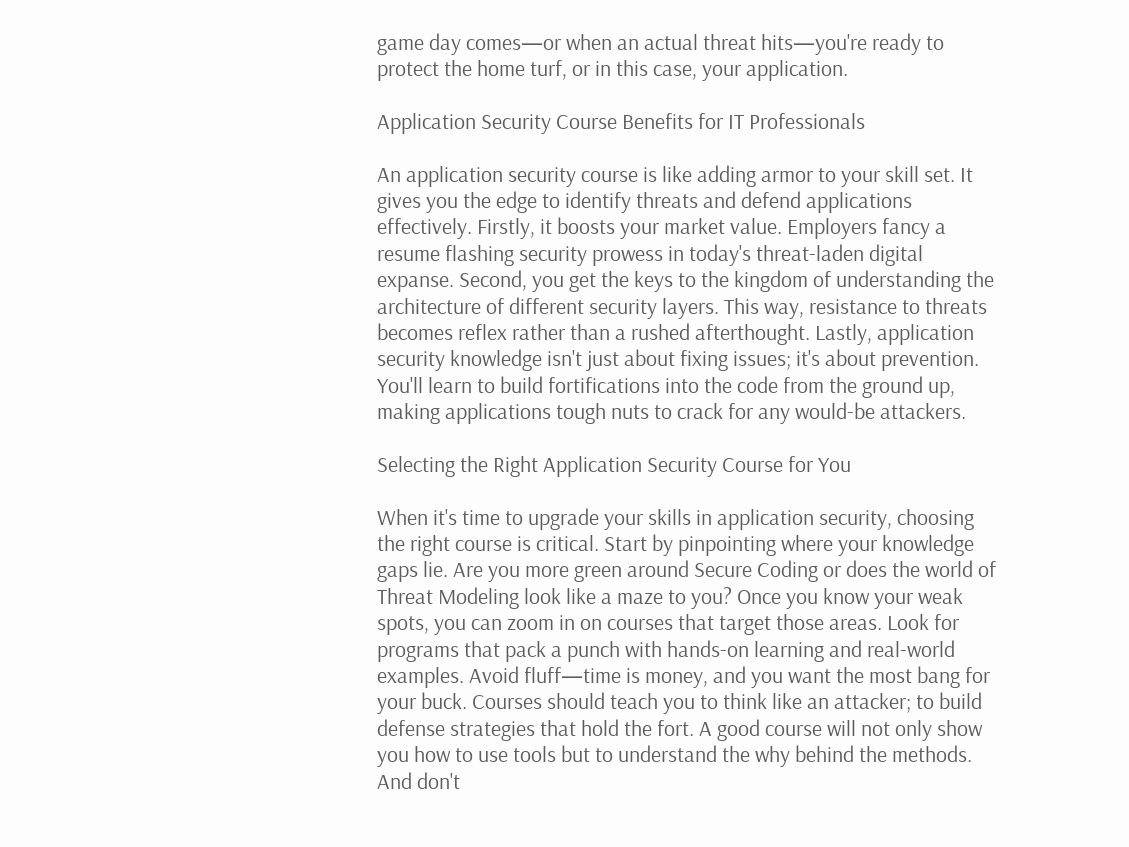game day comes—or when an actual threat hits—you're ready to protect the home turf, or in this case, your application.

Application Security Course Benefits for IT Professionals

An application security course is like adding armor to your skill set. It gives you the edge to identify threats and defend applications effectively. Firstly, it boosts your market value. Employers fancy a resume flashing security prowess in today's threat-laden digital expanse. Second, you get the keys to the kingdom of understanding the architecture of different security layers. This way, resistance to threats becomes reflex rather than a rushed afterthought. Lastly, application security knowledge isn't just about fixing issues; it's about prevention. You'll learn to build fortifications into the code from the ground up, making applications tough nuts to crack for any would-be attackers.

Selecting the Right Application Security Course for You

When it's time to upgrade your skills in application security, choosing the right course is critical. Start by pinpointing where your knowledge gaps lie. Are you more green around Secure Coding or does the world of Threat Modeling look like a maze to you? Once you know your weak spots, you can zoom in on courses that target those areas. Look for programs that pack a punch with hands-on learning and real-world examples. Avoid fluff—time is money, and you want the most bang for your buck. Courses should teach you to think like an attacker; to build defense strategies that hold the fort. A good course will not only show you how to use tools but to understand the why behind the methods. And don't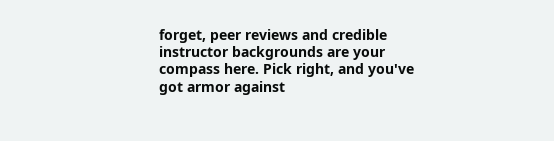forget, peer reviews and credible instructor backgrounds are your compass here. Pick right, and you've got armor against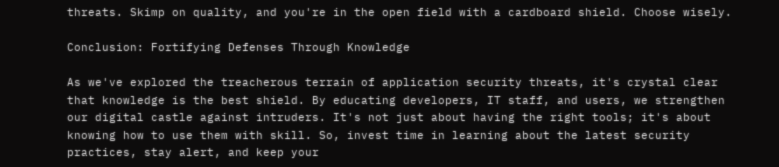threats. Skimp on quality, and you're in the open field with a cardboard shield. Choose wisely.

Conclusion: Fortifying Defenses Through Knowledge

As we've explored the treacherous terrain of application security threats, it's crystal clear that knowledge is the best shield. By educating developers, IT staff, and users, we strengthen our digital castle against intruders. It's not just about having the right tools; it's about knowing how to use them with skill. So, invest time in learning about the latest security practices, stay alert, and keep your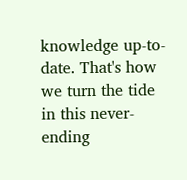knowledge up-to-date. That's how we turn the tide in this never-ending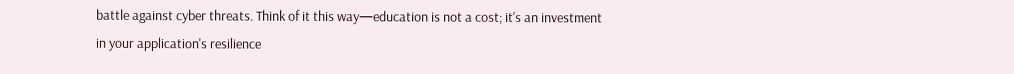battle against cyber threats. Think of it this way—education is not a cost; it's an investment in your application's resilience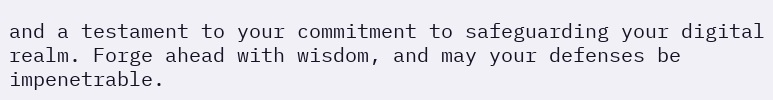and a testament to your commitment to safeguarding your digital realm. Forge ahead with wisdom, and may your defenses be impenetrable.